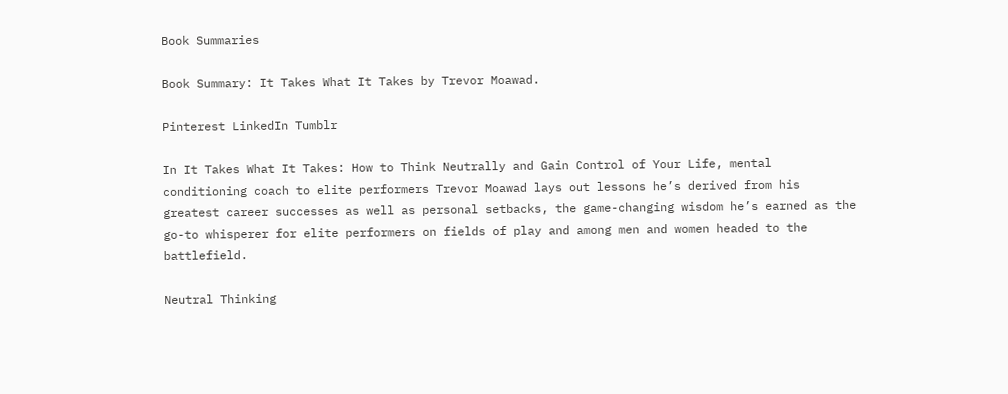Book Summaries

Book Summary: It Takes What It Takes by Trevor Moawad.

Pinterest LinkedIn Tumblr

In It Takes What It Takes: How to Think Neutrally and Gain Control of Your Life, mental conditioning coach to elite performers Trevor Moawad lays out lessons he’s derived from his greatest career successes as well as personal setbacks, the game-changing wisdom he’s earned as the go-to whisperer for elite performers on fields of play and among men and women headed to the battlefield.

Neutral Thinking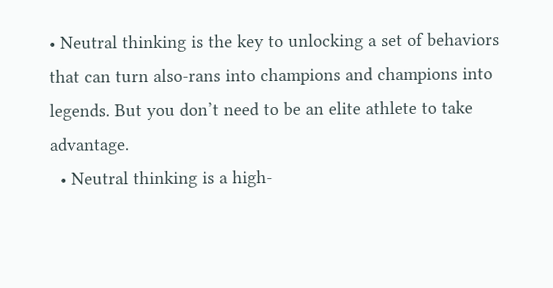• Neutral thinking is the key to unlocking a set of behaviors that can turn also-rans into champions and champions into legends. But you don’t need to be an elite athlete to take advantage.
  • Neutral thinking is a high-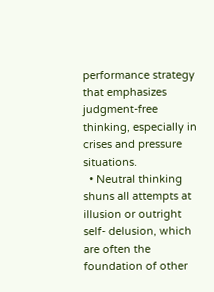performance strategy that emphasizes judgment-free thinking, especially in crises and pressure situations.
  • Neutral thinking shuns all attempts at illusion or outright self- delusion, which are often the foundation of other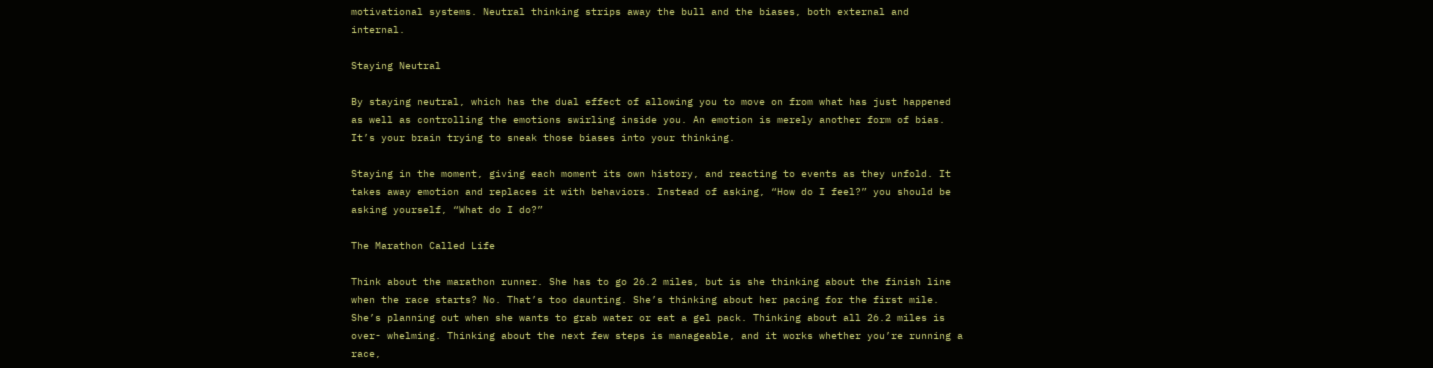motivational systems. Neutral thinking strips away the bull and the biases, both external and internal.

Staying Neutral

By staying neutral, which has the dual effect of allowing you to move on from what has just happened as well as controlling the emotions swirling inside you. An emotion is merely another form of bias. It’s your brain trying to sneak those biases into your thinking.

Staying in the moment, giving each moment its own history, and reacting to events as they unfold. It takes away emotion and replaces it with behaviors. Instead of asking, “How do I feel?” you should be asking yourself, “What do I do?”

The Marathon Called Life

Think about the marathon runner. She has to go 26.2 miles, but is she thinking about the finish line when the race starts? No. That’s too daunting. She’s thinking about her pacing for the first mile. She’s planning out when she wants to grab water or eat a gel pack. Thinking about all 26.2 miles is over- whelming. Thinking about the next few steps is manageable, and it works whether you’re running a race,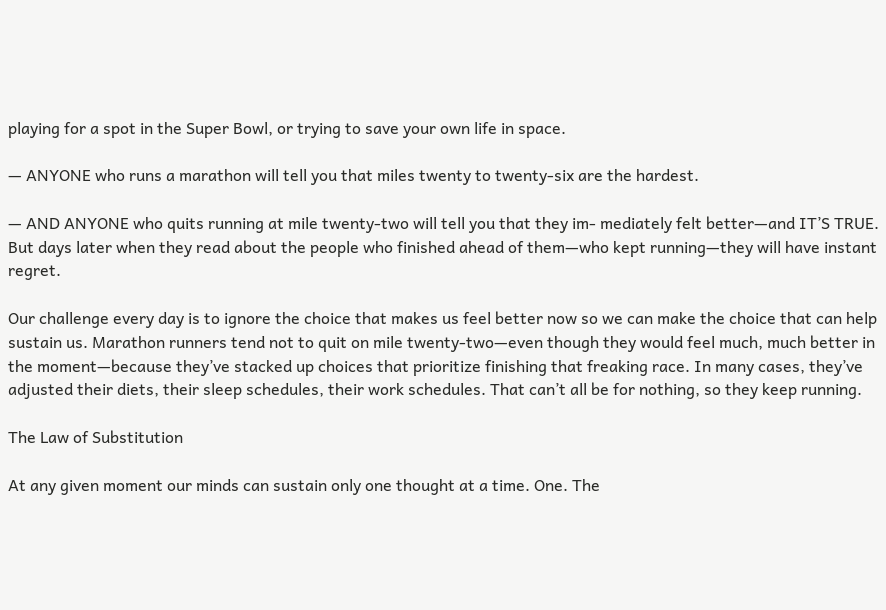playing for a spot in the Super Bowl, or trying to save your own life in space.

— ANYONE who runs a marathon will tell you that miles twenty to twenty-six are the hardest.

— AND ANYONE who quits running at mile twenty-two will tell you that they im- mediately felt better—and IT’S TRUE. But days later when they read about the people who finished ahead of them—who kept running—they will have instant regret.

Our challenge every day is to ignore the choice that makes us feel better now so we can make the choice that can help sustain us. Marathon runners tend not to quit on mile twenty-two—even though they would feel much, much better in the moment—because they’ve stacked up choices that prioritize finishing that freaking race. In many cases, they’ve adjusted their diets, their sleep schedules, their work schedules. That can’t all be for nothing, so they keep running.

The Law of Substitution

At any given moment our minds can sustain only one thought at a time. One. The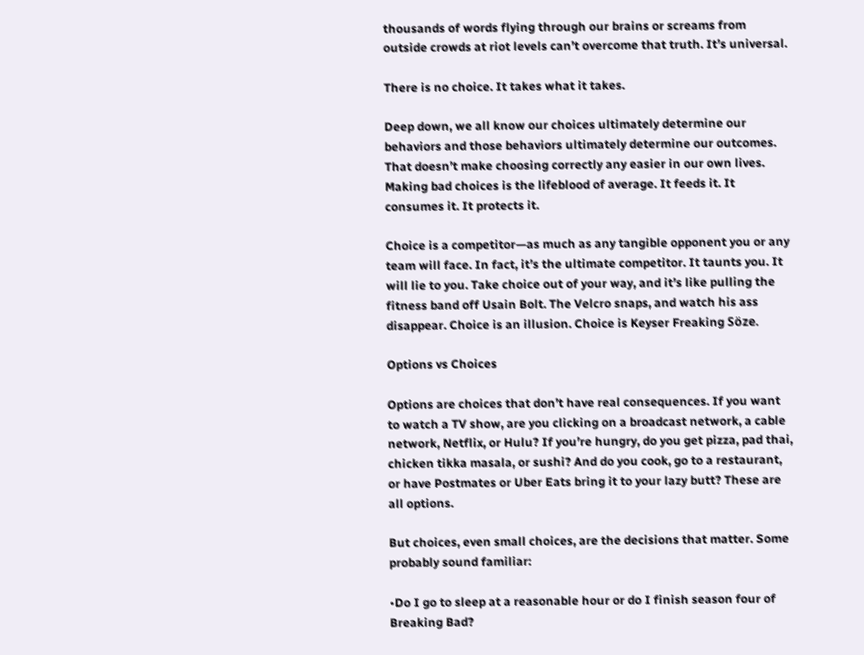thousands of words flying through our brains or screams from outside crowds at riot levels can’t overcome that truth. It’s universal.

There is no choice. It takes what it takes.

Deep down, we all know our choices ultimately determine our behaviors and those behaviors ultimately determine our outcomes.  That doesn’t make choosing correctly any easier in our own lives.  Making bad choices is the lifeblood of average. It feeds it. It consumes it. It protects it.

Choice is a competitor—as much as any tangible opponent you or any team will face. In fact, it’s the ultimate competitor. It taunts you. It will lie to you. Take choice out of your way, and it’s like pulling the fitness band off Usain Bolt. The Velcro snaps, and watch his ass disappear. Choice is an illusion. Choice is Keyser Freaking Söze.

Options vs Choices

Options are choices that don’t have real consequences. If you want to watch a TV show, are you clicking on a broadcast network, a cable network, Netflix, or Hulu? If you’re hungry, do you get pizza, pad thai, chicken tikka masala, or sushi? And do you cook, go to a restaurant, or have Postmates or Uber Eats bring it to your lazy butt? These are all options.

But choices, even small choices, are the decisions that matter. Some probably sound familiar:

•Do I go to sleep at a reasonable hour or do I finish season four of Breaking Bad?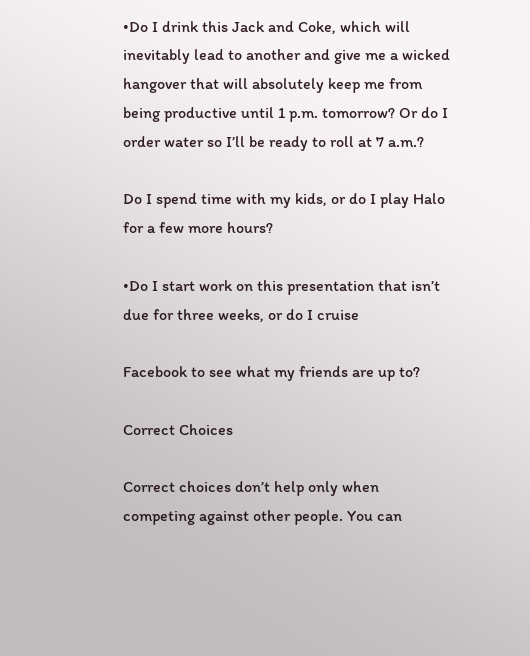•Do I drink this Jack and Coke, which will inevitably lead to another and give me a wicked hangover that will absolutely keep me from being productive until 1 p.m. tomorrow? Or do I order water so I’ll be ready to roll at 7 a.m.?

Do I spend time with my kids, or do I play Halo for a few more hours?

•Do I start work on this presentation that isn’t due for three weeks, or do I cruise

Facebook to see what my friends are up to?

Correct Choices

Correct choices don’t help only when competing against other people. You can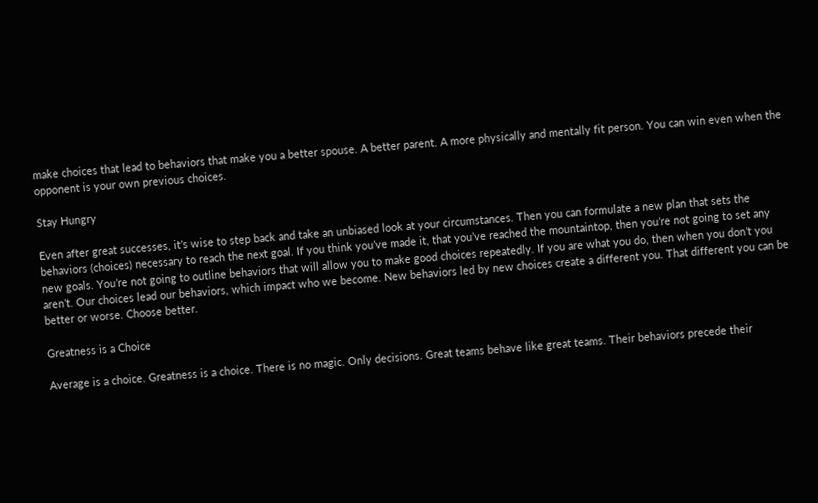make choices that lead to behaviors that make you a better spouse. A better parent. A more physically and mentally fit person. You can win even when the opponent is your own previous choices.

Stay Hungry

Even after great successes, it’s wise to step back and take an unbiased look at your circumstances. Then you can formulate a new plan that sets the behaviors (choices) necessary to reach the next goal. If you think you’ve made it, that you’ve reached the mountaintop, then you’re not going to set any new goals. You’re not going to outline behaviors that will allow you to make good choices repeatedly. If you are what you do, then when you don’t you aren’t. Our choices lead our behaviors, which impact who we become. New behaviors led by new choices create a different you. That different you can be better or worse. Choose better.

Greatness is a Choice

Average is a choice. Greatness is a choice. There is no magic. Only decisions. Great teams behave like great teams. Their behaviors precede their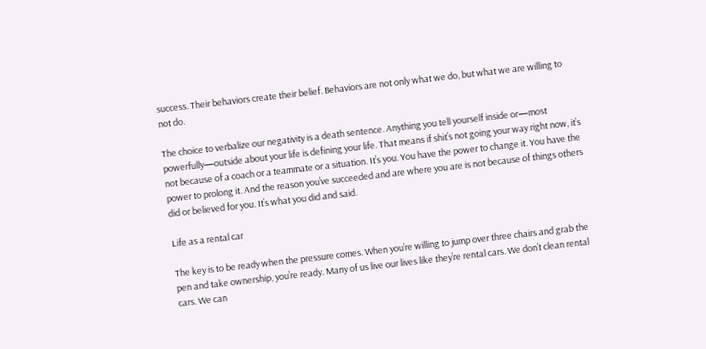success. Their behaviors create their belief. Behaviors are not only what we do, but what we are willing to not do.

The choice to verbalize our negativity is a death sentence. Anything you tell yourself inside or—most powerfully—outside about your life is defining your life. That means if shit’s not going your way right now, it’s not because of a coach or a teammate or a situation. It’s you. You have the power to change it. You have the power to prolong it. And the reason you’ve succeeded and are where you are is not because of things others did or believed for you. It’s what you did and said.

Life as a rental car

The key is to be ready when the pressure comes. When you’re willing to jump over three chairs and grab the pen and take ownership, you’re ready. Many of us live our lives like they’re rental cars. We don’t clean rental cars. We can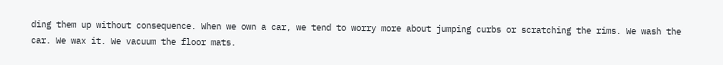ding them up without consequence. When we own a car, we tend to worry more about jumping curbs or scratching the rims. We wash the car. We wax it. We vacuum the floor mats.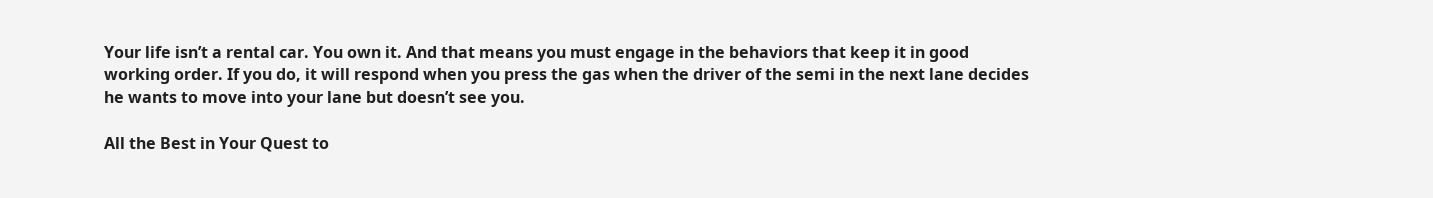Your life isn’t a rental car. You own it. And that means you must engage in the behaviors that keep it in good working order. If you do, it will respond when you press the gas when the driver of the semi in the next lane decides he wants to move into your lane but doesn’t see you.

All the Best in Your Quest to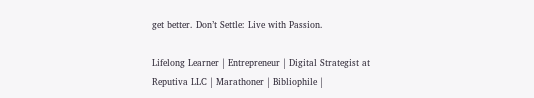get better. Don’t Settle: Live with Passion.

Lifelong Learner | Entrepreneur | Digital Strategist at Reputiva LLC | Marathoner | Bibliophile |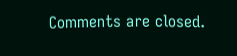Comments are closed.